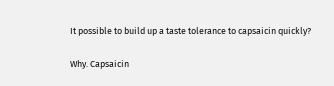It possible to build up a taste tolerance to capsaicin quickly?

Why. Capsaicin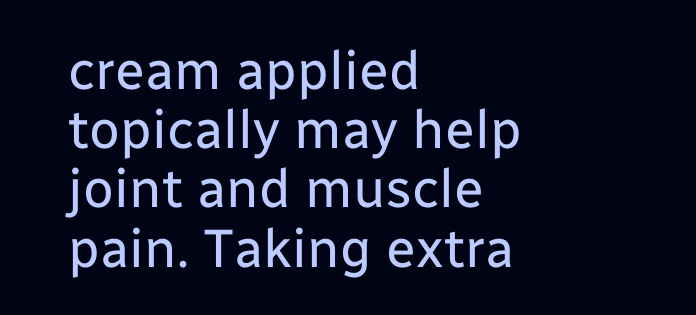cream applied topically may help joint and muscle pain. Taking extra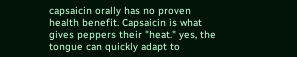capsaicin orally has no proven health benefit. Capsaicin is what gives peppers their "heat." yes, the tongue can quickly adapt to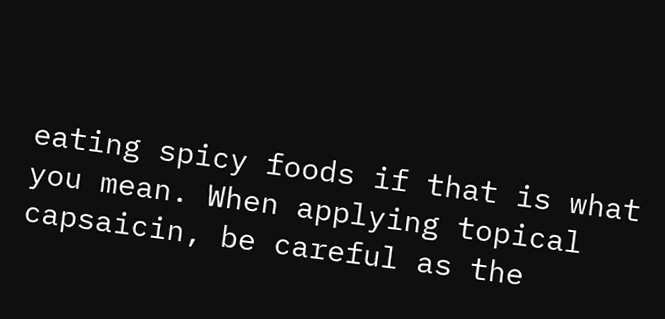eating spicy foods if that is what you mean. When applying topical capsaicin, be careful as the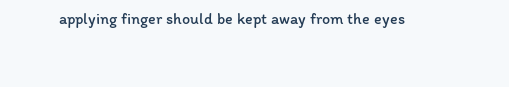applying finger should be kept away from the eyes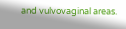and vulvovaginal areas.